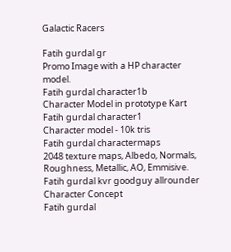Galactic Racers

Fatih gurdal gr
Promo Image with a HP character model.
Fatih gurdal character1b
Character Model in prototype Kart
Fatih gurdal character1
Character model - 10k tris
Fatih gurdal charactermaps
2048 texture maps, Albedo, Normals, Roughness, Metallic, AO, Emmisive.
Fatih gurdal kvr goodguy allrounder
Character Concept
Fatih gurdal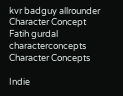kvr badguy allrounder
Character Concept
Fatih gurdal characterconcepts
Character Concepts

Indie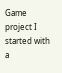Game project I started with a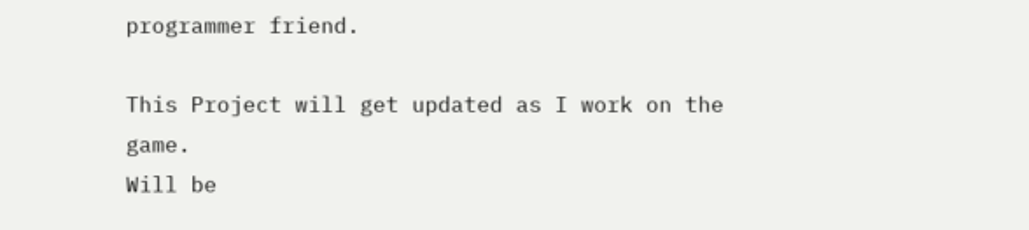programmer friend.

This Project will get updated as I work on the game.
Will be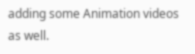adding some Animation videos as well.